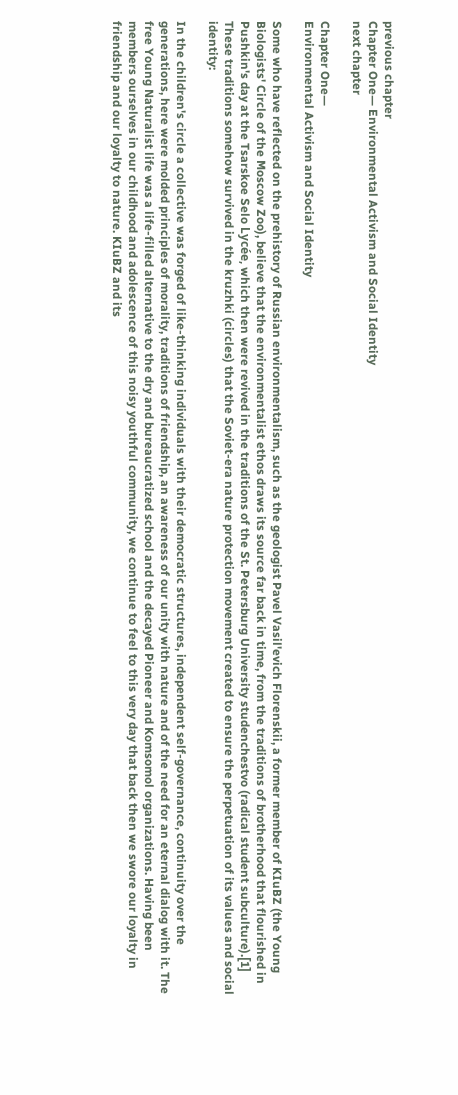previous chapter
Chapter One— Environmental Activism and Social Identity
next chapter

Chapter One—
Environmental Activism and Social Identity

Some who have reflected on the prehistory of Russian environmentalism, such as the geologist Pavel Vasil'evich Florenskii, a former member of KIuBZ (the Young Biologists' Circle of the Moscow Zoo), believe that the environmentalist ethos draws its source far back in time, from the traditions of brotherhood that flourished in Pushkin's day at the Tsarskoe Selo Lycée, which then were revived in the traditions of the St. Petersburg University studenchestvo (radical student subculture).[1] These traditions somehow survived in the kruzhki (circles) that the Soviet-era nature protection movement created to ensure the perpetuation of its values and social identity:

In the children's circle a collective was forged of like-thinking individuals with their democratic structures, independent self-governance, continuity over the generations, here were molded principles of morality, traditions of friendship, an awareness of our unity with nature and of the need for an eternal dialog with it. The free Young Naturalist life was a life-filled alternative to the dry and bureaucratized school and the decayed Pioneer and Komsomol organizations. Having been members ourselves in our childhood and adolescence of this noisy youthful community, we continue to feel to this very day that back then we swore our loyalty in friendship and our loyalty to nature. KIuBZ and its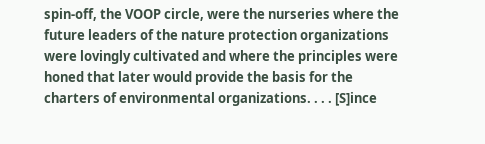spin-off, the VOOP circle, were the nurseries where the future leaders of the nature protection organizations were lovingly cultivated and where the principles were honed that later would provide the basis for the charters of environmental organizations. . . . [S]ince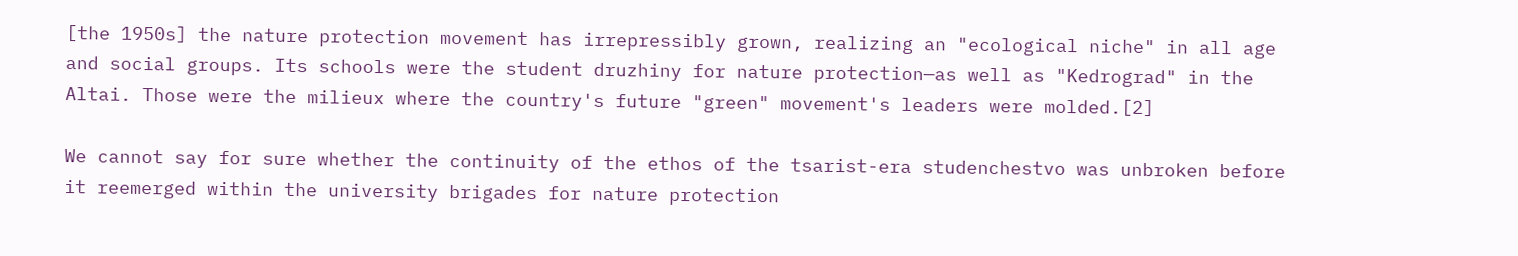[the 1950s] the nature protection movement has irrepressibly grown, realizing an "ecological niche" in all age and social groups. Its schools were the student druzhiny for nature protection—as well as "Kedrograd" in the Altai. Those were the milieux where the country's future "green" movement's leaders were molded.[2]

We cannot say for sure whether the continuity of the ethos of the tsarist-era studenchestvo was unbroken before it reemerged within the university brigades for nature protection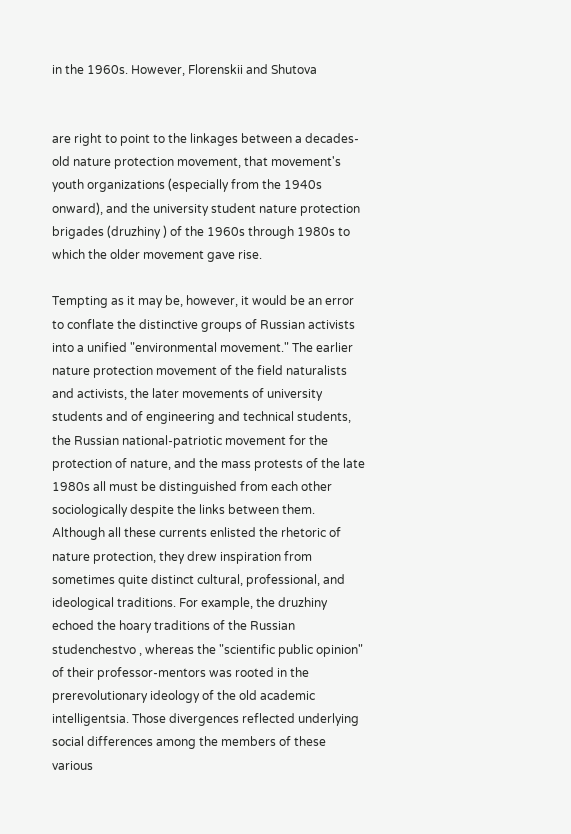in the 1960s. However, Florenskii and Shutova


are right to point to the linkages between a decades-old nature protection movement, that movement's youth organizations (especially from the 1940s onward), and the university student nature protection brigades (druzhiny ) of the 1960s through 1980s to which the older movement gave rise.

Tempting as it may be, however, it would be an error to conflate the distinctive groups of Russian activists into a unified "environmental movement." The earlier nature protection movement of the field naturalists and activists, the later movements of university students and of engineering and technical students, the Russian national-patriotic movement for the protection of nature, and the mass protests of the late 1980s all must be distinguished from each other sociologically despite the links between them. Although all these currents enlisted the rhetoric of nature protection, they drew inspiration from sometimes quite distinct cultural, professional, and ideological traditions. For example, the druzhiny echoed the hoary traditions of the Russian studenchestvo , whereas the "scientific public opinion" of their professor-mentors was rooted in the prerevolutionary ideology of the old academic intelligentsia. Those divergences reflected underlying social differences among the members of these various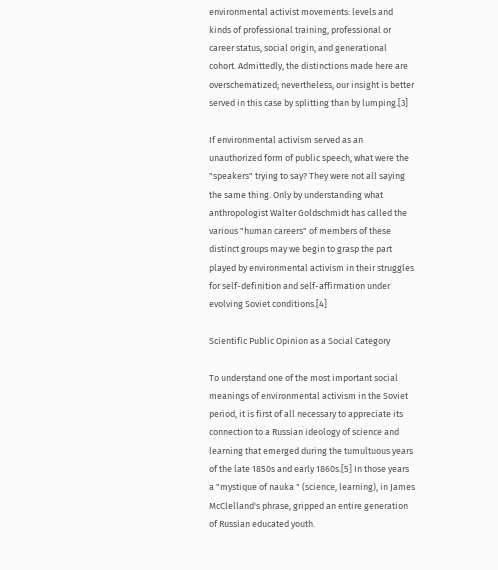environmental activist movements: levels and kinds of professional training, professional or career status, social origin, and generational cohort. Admittedly, the distinctions made here are overschematized; nevertheless, our insight is better served in this case by splitting than by lumping.[3]

If environmental activism served as an unauthorized form of public speech, what were the "speakers" trying to say? They were not all saying the same thing. Only by understanding what anthropologist Walter Goldschmidt has called the various "human careers" of members of these distinct groups may we begin to grasp the part played by environmental activism in their struggles for self-definition and self-affirmation under evolving Soviet conditions.[4]

Scientific Public Opinion as a Social Category

To understand one of the most important social meanings of environmental activism in the Soviet period, it is first of all necessary to appreciate its connection to a Russian ideology of science and learning that emerged during the tumultuous years of the late 1850s and early 1860s.[5] In those years a "mystique of nauka " (science, learning), in James McClelland's phrase, gripped an entire generation of Russian educated youth.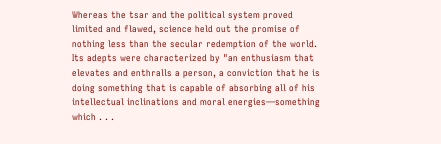Whereas the tsar and the political system proved limited and flawed, science held out the promise of nothing less than the secular redemption of the world. Its adepts were characterized by "an enthusiasm that elevates and enthralls a person, a conviction that he is doing something that is capable of absorbing all of his intellectual inclinations and moral energies—something which . . .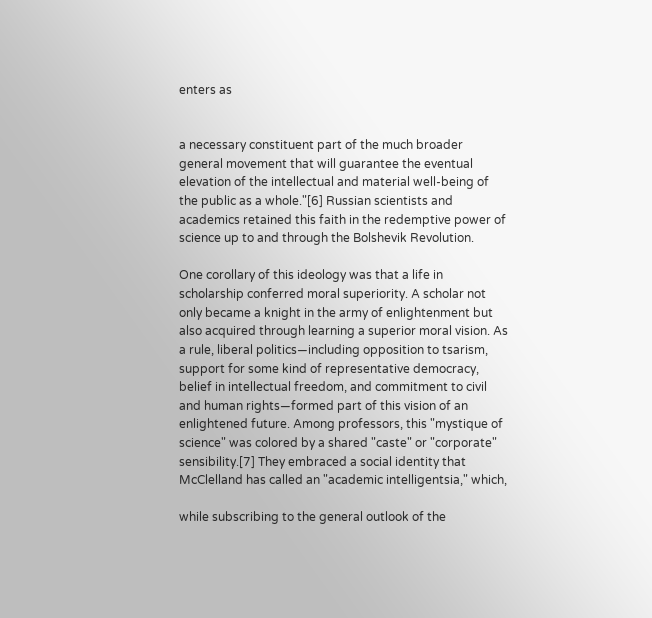enters as


a necessary constituent part of the much broader general movement that will guarantee the eventual elevation of the intellectual and material well-being of the public as a whole."[6] Russian scientists and academics retained this faith in the redemptive power of science up to and through the Bolshevik Revolution.

One corollary of this ideology was that a life in scholarship conferred moral superiority. A scholar not only became a knight in the army of enlightenment but also acquired through learning a superior moral vision. As a rule, liberal politics—including opposition to tsarism, support for some kind of representative democracy, belief in intellectual freedom, and commitment to civil and human rights—formed part of this vision of an enlightened future. Among professors, this "mystique of science" was colored by a shared "caste" or "corporate" sensibility.[7] They embraced a social identity that McClelland has called an "academic intelligentsia," which,

while subscribing to the general outlook of the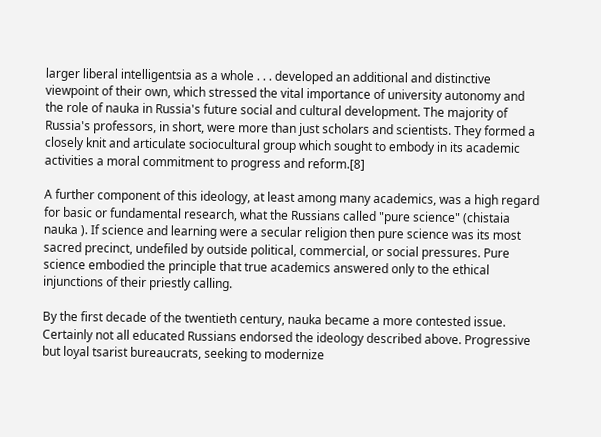larger liberal intelligentsia as a whole . . . developed an additional and distinctive viewpoint of their own, which stressed the vital importance of university autonomy and the role of nauka in Russia's future social and cultural development. The majority of Russia's professors, in short, were more than just scholars and scientists. They formed a closely knit and articulate sociocultural group which sought to embody in its academic activities a moral commitment to progress and reform.[8]

A further component of this ideology, at least among many academics, was a high regard for basic or fundamental research, what the Russians called "pure science" (chistaia nauka ). If science and learning were a secular religion then pure science was its most sacred precinct, undefiled by outside political, commercial, or social pressures. Pure science embodied the principle that true academics answered only to the ethical injunctions of their priestly calling.

By the first decade of the twentieth century, nauka became a more contested issue. Certainly not all educated Russians endorsed the ideology described above. Progressive but loyal tsarist bureaucrats, seeking to modernize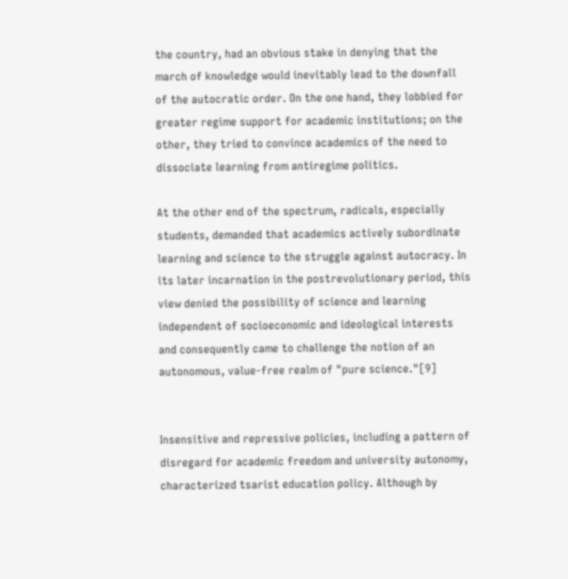the country, had an obvious stake in denying that the march of knowledge would inevitably lead to the downfall of the autocratic order. On the one hand, they lobbied for greater regime support for academic institutions; on the other, they tried to convince academics of the need to dissociate learning from antiregime politics.

At the other end of the spectrum, radicals, especially students, demanded that academics actively subordinate learning and science to the struggle against autocracy. In its later incarnation in the postrevolutionary period, this view denied the possibility of science and learning independent of socioeconomic and ideological interests and consequently came to challenge the notion of an autonomous, value-free realm of "pure science."[9]


Insensitive and repressive policies, including a pattern of disregard for academic freedom and university autonomy, characterized tsarist education policy. Although by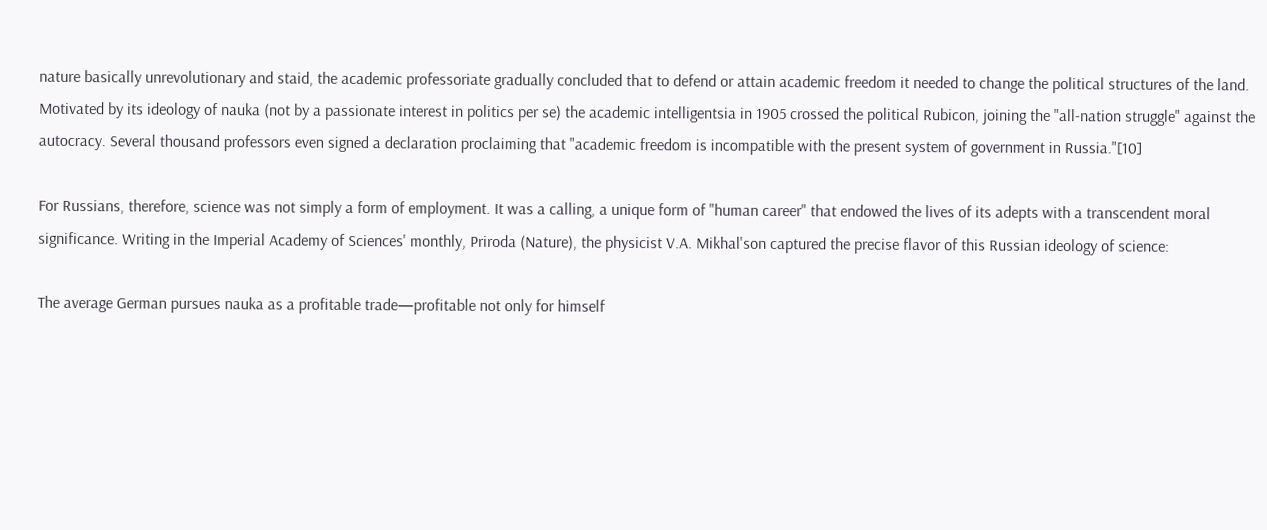nature basically unrevolutionary and staid, the academic professoriate gradually concluded that to defend or attain academic freedom it needed to change the political structures of the land. Motivated by its ideology of nauka (not by a passionate interest in politics per se) the academic intelligentsia in 1905 crossed the political Rubicon, joining the "all-nation struggle" against the autocracy. Several thousand professors even signed a declaration proclaiming that "academic freedom is incompatible with the present system of government in Russia."[10]

For Russians, therefore, science was not simply a form of employment. It was a calling, a unique form of "human career" that endowed the lives of its adepts with a transcendent moral significance. Writing in the Imperial Academy of Sciences' monthly, Priroda (Nature), the physicist V.A. Mikhal'son captured the precise flavor of this Russian ideology of science:

The average German pursues nauka as a profitable trade—profitable not only for himself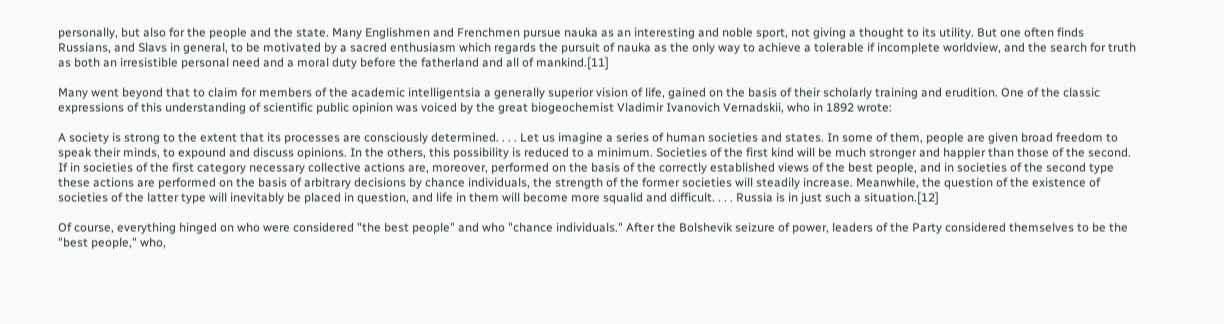personally, but also for the people and the state. Many Englishmen and Frenchmen pursue nauka as an interesting and noble sport, not giving a thought to its utility. But one often finds Russians, and Slavs in general, to be motivated by a sacred enthusiasm which regards the pursuit of nauka as the only way to achieve a tolerable if incomplete worldview, and the search for truth as both an irresistible personal need and a moral duty before the fatherland and all of mankind.[11]

Many went beyond that to claim for members of the academic intelligentsia a generally superior vision of life, gained on the basis of their scholarly training and erudition. One of the classic expressions of this understanding of scientific public opinion was voiced by the great biogeochemist Vladimir Ivanovich Vernadskii, who in 1892 wrote:

A society is strong to the extent that its processes are consciously determined. . . . Let us imagine a series of human societies and states. In some of them, people are given broad freedom to speak their minds, to expound and discuss opinions. In the others, this possibility is reduced to a minimum. Societies of the first kind will be much stronger and happier than those of the second. If in societies of the first category necessary collective actions are, moreover, performed on the basis of the correctly established views of the best people, and in societies of the second type these actions are performed on the basis of arbitrary decisions by chance individuals, the strength of the former societies will steadily increase. Meanwhile, the question of the existence of societies of the latter type will inevitably be placed in question, and life in them will become more squalid and difficult. . . . Russia is in just such a situation.[12]

Of course, everything hinged on who were considered "the best people" and who "chance individuals." After the Bolshevik seizure of power, leaders of the Party considered themselves to be the "best people," who,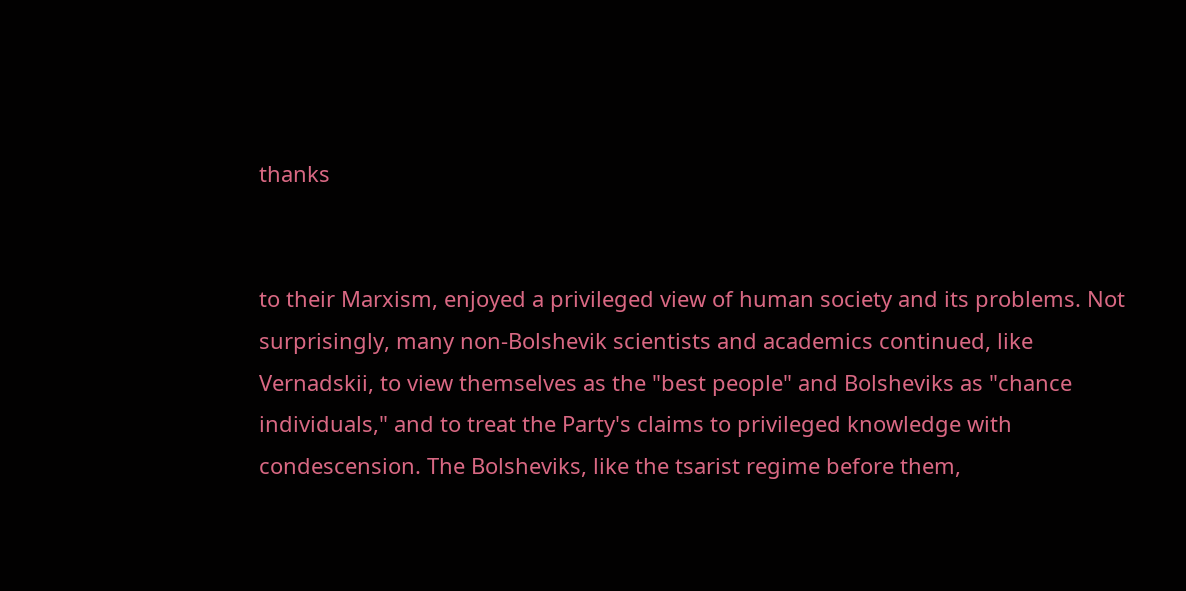thanks


to their Marxism, enjoyed a privileged view of human society and its problems. Not surprisingly, many non-Bolshevik scientists and academics continued, like Vernadskii, to view themselves as the "best people" and Bolsheviks as "chance individuals," and to treat the Party's claims to privileged knowledge with condescension. The Bolsheviks, like the tsarist regime before them,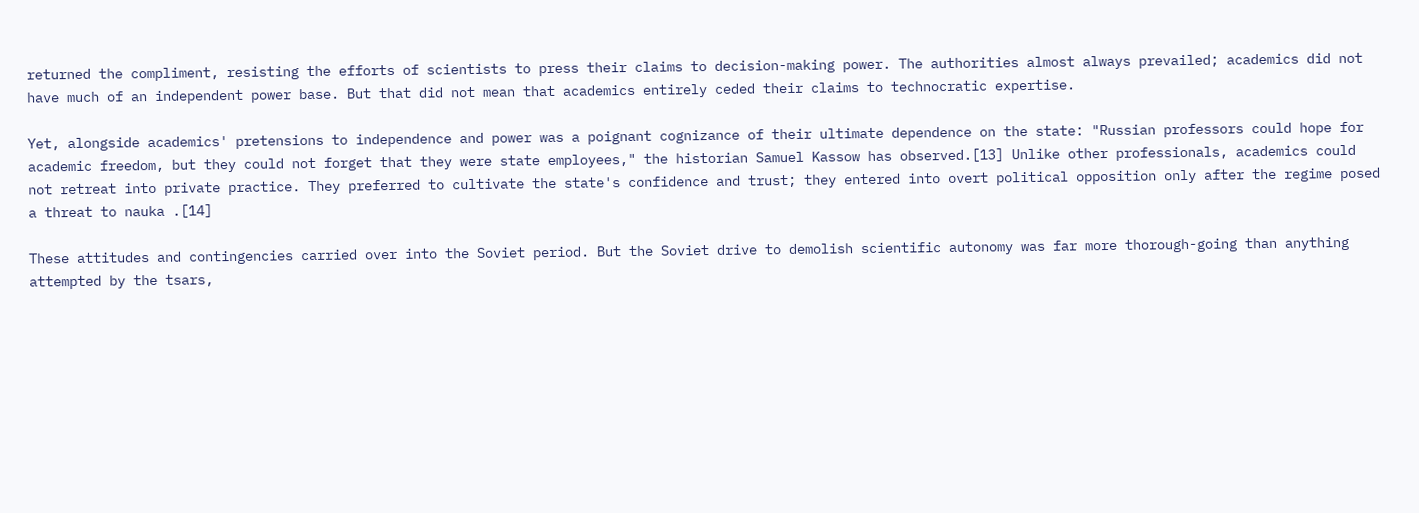returned the compliment, resisting the efforts of scientists to press their claims to decision-making power. The authorities almost always prevailed; academics did not have much of an independent power base. But that did not mean that academics entirely ceded their claims to technocratic expertise.

Yet, alongside academics' pretensions to independence and power was a poignant cognizance of their ultimate dependence on the state: "Russian professors could hope for academic freedom, but they could not forget that they were state employees," the historian Samuel Kassow has observed.[13] Unlike other professionals, academics could not retreat into private practice. They preferred to cultivate the state's confidence and trust; they entered into overt political opposition only after the regime posed a threat to nauka .[14]

These attitudes and contingencies carried over into the Soviet period. But the Soviet drive to demolish scientific autonomy was far more thorough-going than anything attempted by the tsars,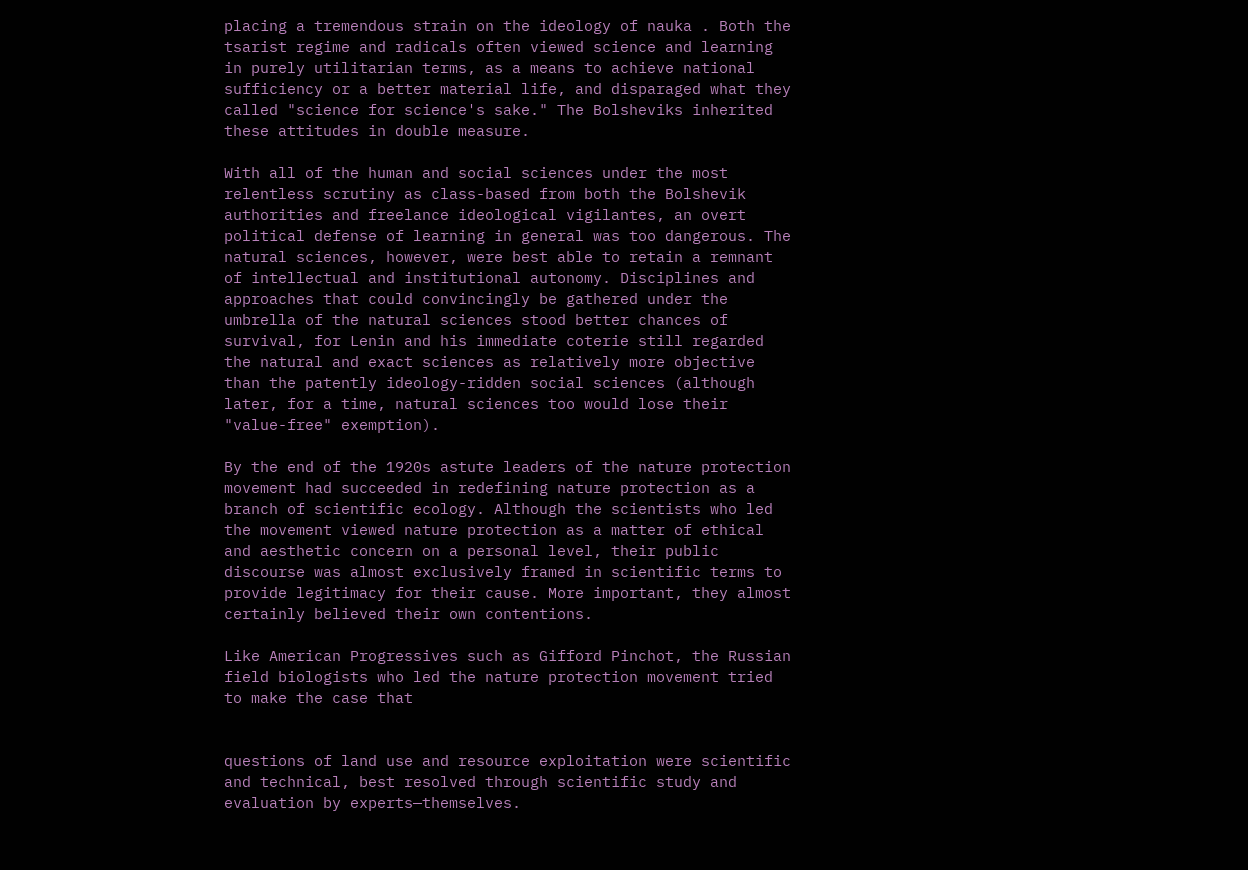placing a tremendous strain on the ideology of nauka . Both the tsarist regime and radicals often viewed science and learning in purely utilitarian terms, as a means to achieve national sufficiency or a better material life, and disparaged what they called "science for science's sake." The Bolsheviks inherited these attitudes in double measure.

With all of the human and social sciences under the most relentless scrutiny as class-based from both the Bolshevik authorities and freelance ideological vigilantes, an overt political defense of learning in general was too dangerous. The natural sciences, however, were best able to retain a remnant of intellectual and institutional autonomy. Disciplines and approaches that could convincingly be gathered under the umbrella of the natural sciences stood better chances of survival, for Lenin and his immediate coterie still regarded the natural and exact sciences as relatively more objective than the patently ideology-ridden social sciences (although later, for a time, natural sciences too would lose their "value-free" exemption).

By the end of the 1920s astute leaders of the nature protection movement had succeeded in redefining nature protection as a branch of scientific ecology. Although the scientists who led the movement viewed nature protection as a matter of ethical and aesthetic concern on a personal level, their public discourse was almost exclusively framed in scientific terms to provide legitimacy for their cause. More important, they almost certainly believed their own contentions.

Like American Progressives such as Gifford Pinchot, the Russian field biologists who led the nature protection movement tried to make the case that


questions of land use and resource exploitation were scientific and technical, best resolved through scientific study and evaluation by experts—themselves.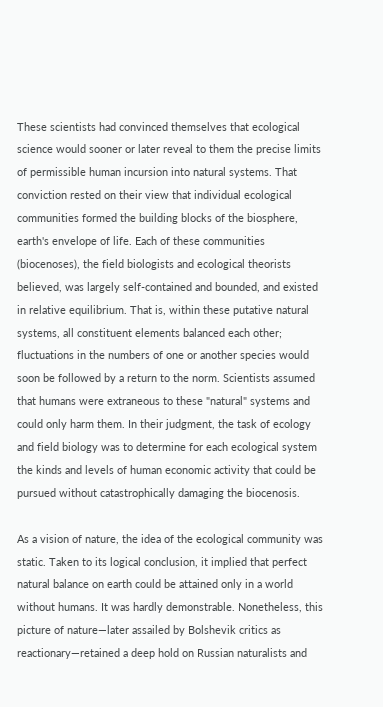These scientists had convinced themselves that ecological science would sooner or later reveal to them the precise limits of permissible human incursion into natural systems. That conviction rested on their view that individual ecological communities formed the building blocks of the biosphere, earth's envelope of life. Each of these communities (biocenoses), the field biologists and ecological theorists believed, was largely self-contained and bounded, and existed in relative equilibrium. That is, within these putative natural systems, all constituent elements balanced each other; fluctuations in the numbers of one or another species would soon be followed by a return to the norm. Scientists assumed that humans were extraneous to these "natural" systems and could only harm them. In their judgment, the task of ecology and field biology was to determine for each ecological system the kinds and levels of human economic activity that could be pursued without catastrophically damaging the biocenosis.

As a vision of nature, the idea of the ecological community was static. Taken to its logical conclusion, it implied that perfect natural balance on earth could be attained only in a world without humans. It was hardly demonstrable. Nonetheless, this picture of nature—later assailed by Bolshevik critics as reactionary—retained a deep hold on Russian naturalists and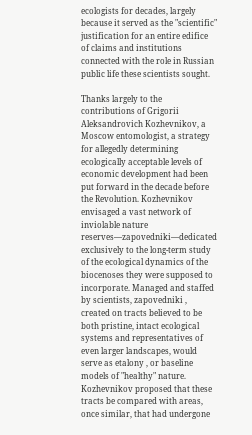ecologists for decades, largely because it served as the "scientific" justification for an entire edifice of claims and institutions connected with the role in Russian public life these scientists sought.

Thanks largely to the contributions of Grigorii Aleksandrovich Kozhevnikov, a Moscow entomologist, a strategy for allegedly determining ecologically acceptable levels of economic development had been put forward in the decade before the Revolution. Kozhevnikov envisaged a vast network of inviolable nature reserves—zapovedniki—dedicated exclusively to the long-term study of the ecological dynamics of the biocenoses they were supposed to incorporate. Managed and staffed by scientists, zapovedniki , created on tracts believed to be both pristine, intact ecological systems and representatives of even larger landscapes, would serve as etalony , or baseline models of "healthy" nature. Kozhevnikov proposed that these tracts be compared with areas, once similar, that had undergone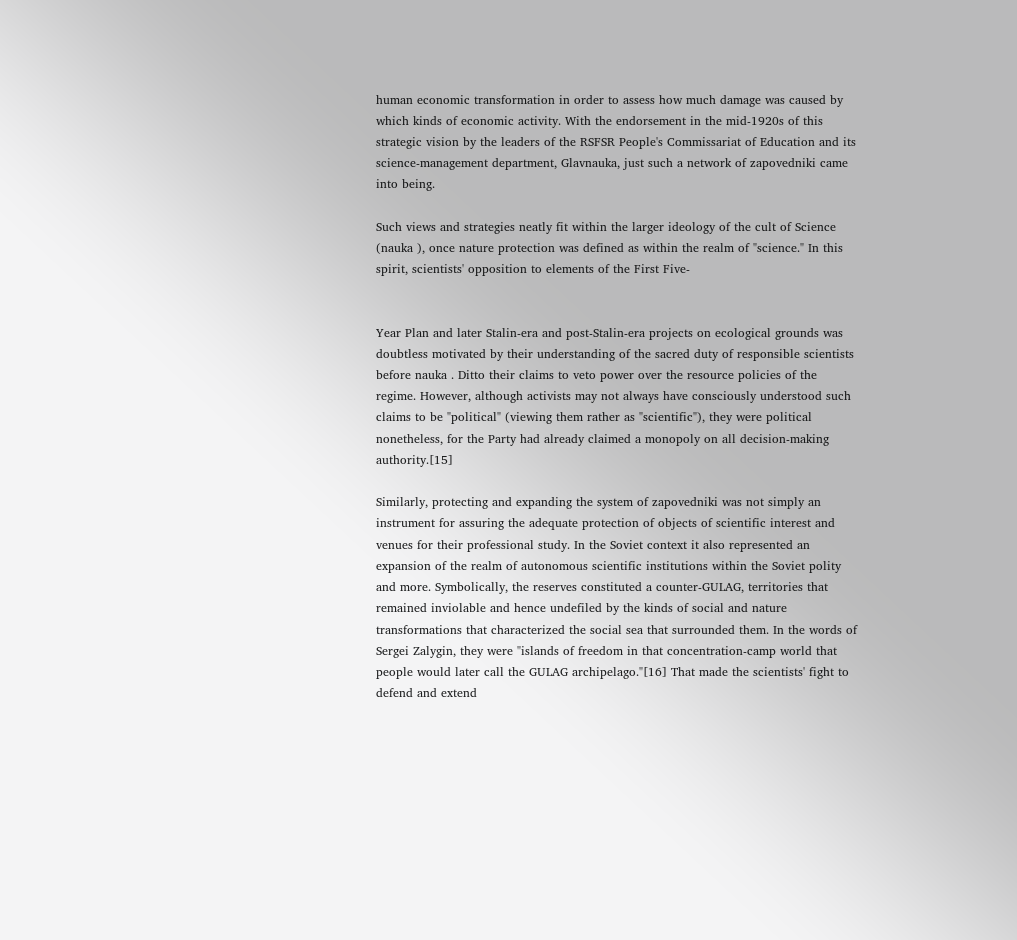human economic transformation in order to assess how much damage was caused by which kinds of economic activity. With the endorsement in the mid-1920s of this strategic vision by the leaders of the RSFSR People's Commissariat of Education and its science-management department, Glavnauka, just such a network of zapovedniki came into being.

Such views and strategies neatly fit within the larger ideology of the cult of Science (nauka ), once nature protection was defined as within the realm of "science." In this spirit, scientists' opposition to elements of the First Five-


Year Plan and later Stalin-era and post-Stalin-era projects on ecological grounds was doubtless motivated by their understanding of the sacred duty of responsible scientists before nauka . Ditto their claims to veto power over the resource policies of the regime. However, although activists may not always have consciously understood such claims to be "political" (viewing them rather as "scientific"), they were political nonetheless, for the Party had already claimed a monopoly on all decision-making authority.[15]

Similarly, protecting and expanding the system of zapovedniki was not simply an instrument for assuring the adequate protection of objects of scientific interest and venues for their professional study. In the Soviet context it also represented an expansion of the realm of autonomous scientific institutions within the Soviet polity and more. Symbolically, the reserves constituted a counter-GULAG, territories that remained inviolable and hence undefiled by the kinds of social and nature transformations that characterized the social sea that surrounded them. In the words of Sergei Zalygin, they were "islands of freedom in that concentration-camp world that people would later call the GULAG archipelago."[16] That made the scientists' fight to defend and extend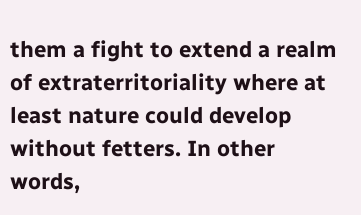them a fight to extend a realm of extraterritoriality where at least nature could develop without fetters. In other words,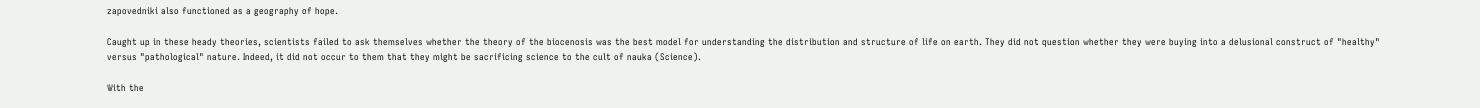zapovedniki also functioned as a geography of hope.

Caught up in these heady theories, scientists failed to ask themselves whether the theory of the biocenosis was the best model for understanding the distribution and structure of life on earth. They did not question whether they were buying into a delusional construct of "healthy" versus "pathological" nature. Indeed, it did not occur to them that they might be sacrificing science to the cult of nauka (Science).

With the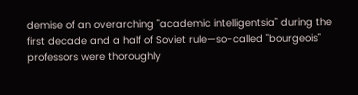demise of an overarching "academic intelligentsia" during the first decade and a half of Soviet rule—so-called "bourgeois" professors were thoroughly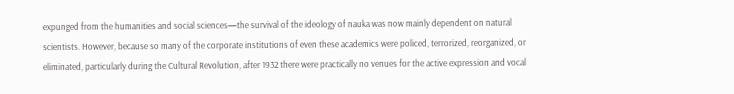expunged from the humanities and social sciences—the survival of the ideology of nauka was now mainly dependent on natural scientists. However, because so many of the corporate institutions of even these academics were policed, terrorized, reorganized, or eliminated, particularly during the Cultural Revolution, after 1932 there were practically no venues for the active expression and vocal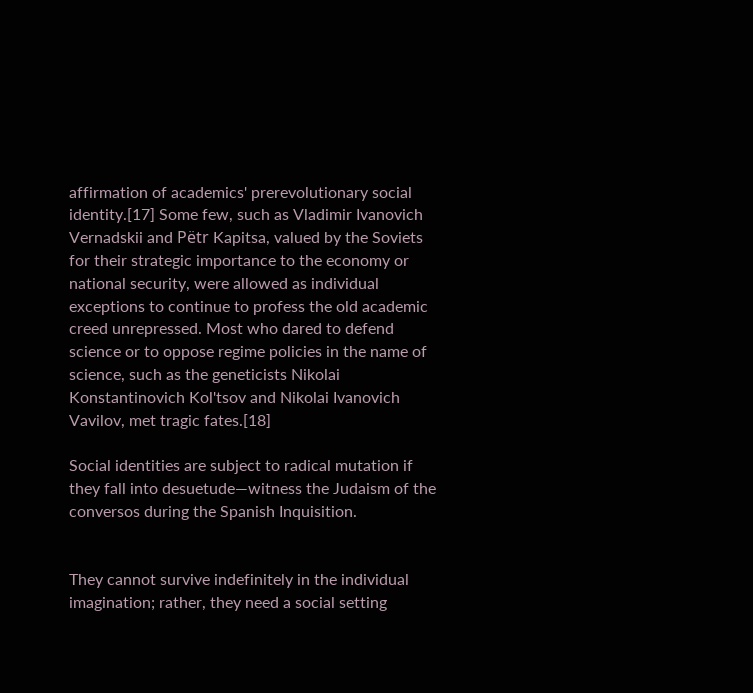affirmation of academics' prerevolutionary social identity.[17] Some few, such as Vladimir Ivanovich Vernadskii and Pëtr Kapitsa, valued by the Soviets for their strategic importance to the economy or national security, were allowed as individual exceptions to continue to profess the old academic creed unrepressed. Most who dared to defend science or to oppose regime policies in the name of science, such as the geneticists Nikolai Konstantinovich Kol'tsov and Nikolai Ivanovich Vavilov, met tragic fates.[18]

Social identities are subject to radical mutation if they fall into desuetude—witness the Judaism of the conversos during the Spanish Inquisition.


They cannot survive indefinitely in the individual imagination; rather, they need a social setting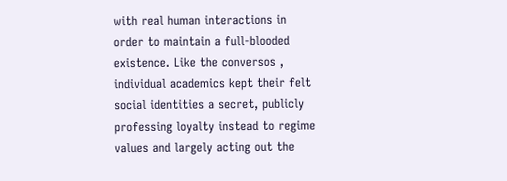with real human interactions in order to maintain a full-blooded existence. Like the conversos , individual academics kept their felt social identities a secret, publicly professing loyalty instead to regime values and largely acting out the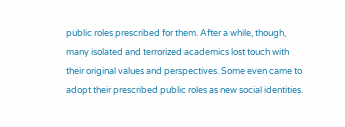public roles prescribed for them. After a while, though, many isolated and terrorized academics lost touch with their original values and perspectives. Some even came to adopt their prescribed public roles as new social identities.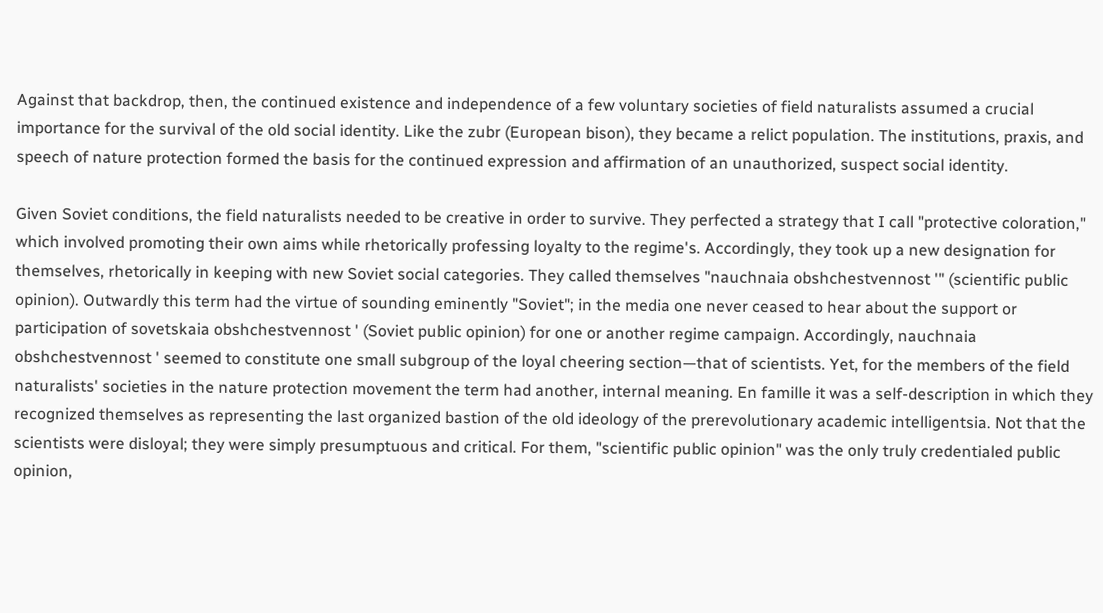Against that backdrop, then, the continued existence and independence of a few voluntary societies of field naturalists assumed a crucial importance for the survival of the old social identity. Like the zubr (European bison), they became a relict population. The institutions, praxis, and speech of nature protection formed the basis for the continued expression and affirmation of an unauthorized, suspect social identity.

Given Soviet conditions, the field naturalists needed to be creative in order to survive. They perfected a strategy that I call "protective coloration," which involved promoting their own aims while rhetorically professing loyalty to the regime's. Accordingly, they took up a new designation for themselves, rhetorically in keeping with new Soviet social categories. They called themselves "nauchnaia obshchestvennost '" (scientific public opinion). Outwardly this term had the virtue of sounding eminently "Soviet"; in the media one never ceased to hear about the support or participation of sovetskaia obshchestvennost ' (Soviet public opinion) for one or another regime campaign. Accordingly, nauchnaia obshchestvennost ' seemed to constitute one small subgroup of the loyal cheering section—that of scientists. Yet, for the members of the field naturalists' societies in the nature protection movement the term had another, internal meaning. En famille it was a self-description in which they recognized themselves as representing the last organized bastion of the old ideology of the prerevolutionary academic intelligentsia. Not that the scientists were disloyal; they were simply presumptuous and critical. For them, "scientific public opinion" was the only truly credentialed public opinion,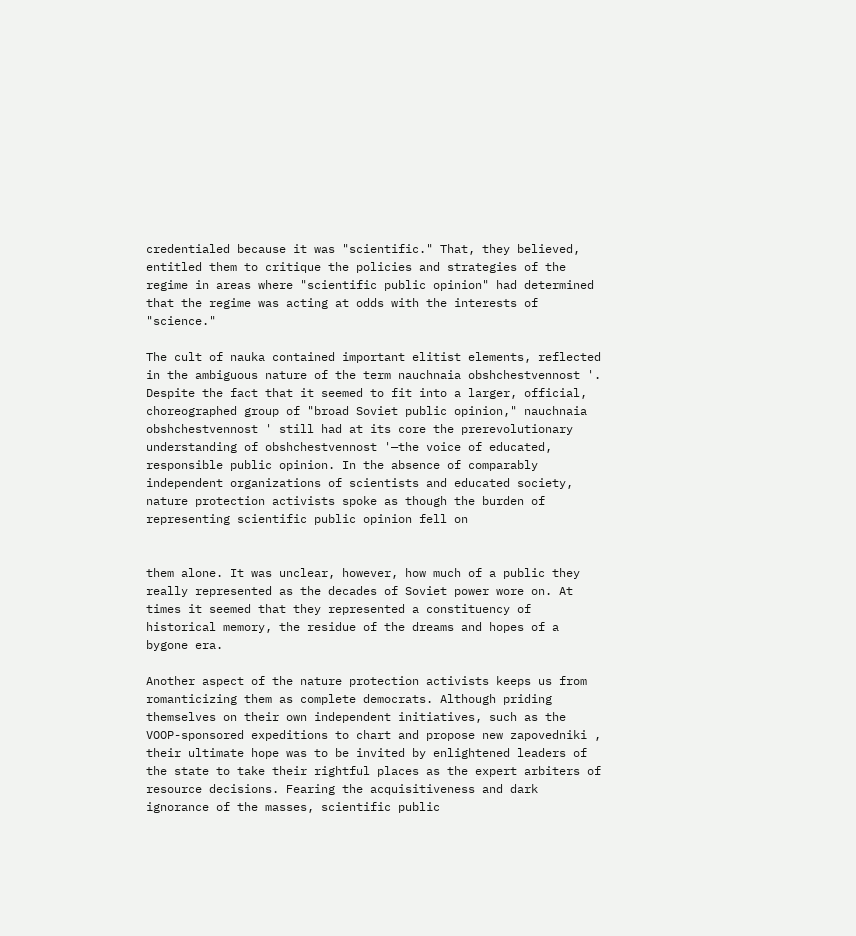credentialed because it was "scientific." That, they believed, entitled them to critique the policies and strategies of the regime in areas where "scientific public opinion" had determined that the regime was acting at odds with the interests of "science."

The cult of nauka contained important elitist elements, reflected in the ambiguous nature of the term nauchnaia obshchestvennost '. Despite the fact that it seemed to fit into a larger, official, choreographed group of "broad Soviet public opinion," nauchnaia obshchestvennost ' still had at its core the prerevolutionary understanding of obshchestvennost '—the voice of educated, responsible public opinion. In the absence of comparably independent organizations of scientists and educated society, nature protection activists spoke as though the burden of representing scientific public opinion fell on


them alone. It was unclear, however, how much of a public they really represented as the decades of Soviet power wore on. At times it seemed that they represented a constituency of historical memory, the residue of the dreams and hopes of a bygone era.

Another aspect of the nature protection activists keeps us from romanticizing them as complete democrats. Although priding themselves on their own independent initiatives, such as the VOOP-sponsored expeditions to chart and propose new zapovedniki , their ultimate hope was to be invited by enlightened leaders of the state to take their rightful places as the expert arbiters of resource decisions. Fearing the acquisitiveness and dark ignorance of the masses, scientific public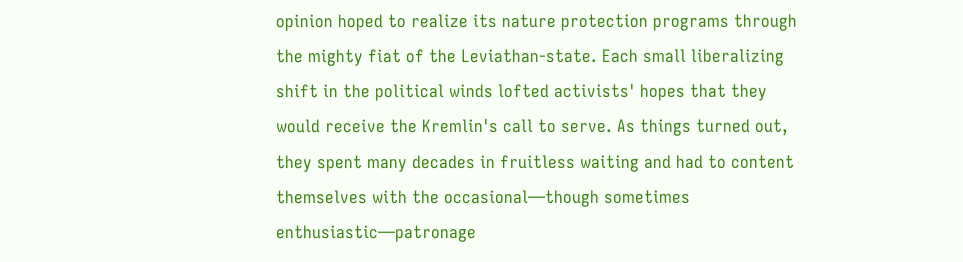opinion hoped to realize its nature protection programs through the mighty fiat of the Leviathan-state. Each small liberalizing shift in the political winds lofted activists' hopes that they would receive the Kremlin's call to serve. As things turned out, they spent many decades in fruitless waiting and had to content themselves with the occasional—though sometimes enthusiastic—patronage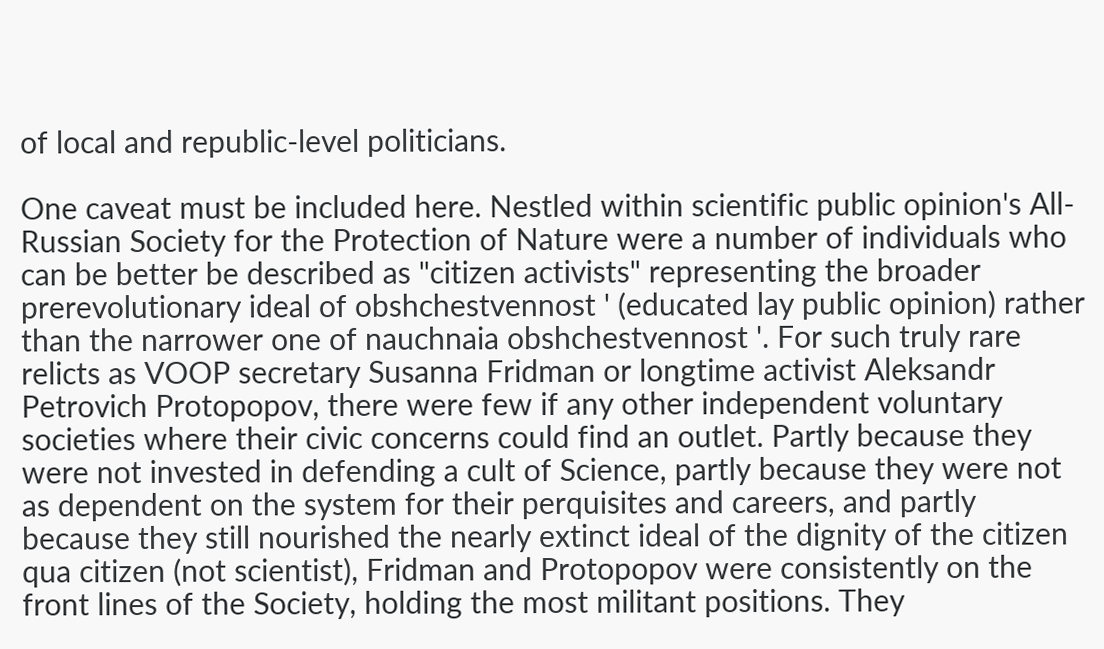of local and republic-level politicians.

One caveat must be included here. Nestled within scientific public opinion's All-Russian Society for the Protection of Nature were a number of individuals who can be better be described as "citizen activists" representing the broader prerevolutionary ideal of obshchestvennost ' (educated lay public opinion) rather than the narrower one of nauchnaia obshchestvennost '. For such truly rare relicts as VOOP secretary Susanna Fridman or longtime activist Aleksandr Petrovich Protopopov, there were few if any other independent voluntary societies where their civic concerns could find an outlet. Partly because they were not invested in defending a cult of Science, partly because they were not as dependent on the system for their perquisites and careers, and partly because they still nourished the nearly extinct ideal of the dignity of the citizen qua citizen (not scientist), Fridman and Protopopov were consistently on the front lines of the Society, holding the most militant positions. They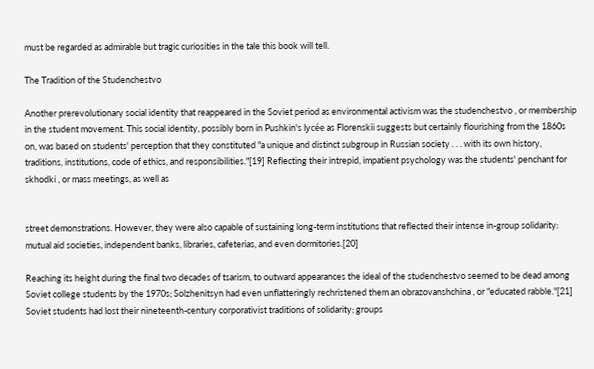must be regarded as admirable but tragic curiosities in the tale this book will tell.

The Tradition of the Studenchestvo

Another prerevolutionary social identity that reappeared in the Soviet period as environmental activism was the studenchestvo , or membership in the student movement. This social identity, possibly born in Pushkin's lycée as Florenskii suggests but certainly flourishing from the 1860s on, was based on students' perception that they constituted "a unique and distinct subgroup in Russian society . . . with its own history, traditions, institutions, code of ethics, and responsibilities."[19] Reflecting their intrepid, impatient psychology was the students' penchant for skhodki , or mass meetings, as well as


street demonstrations. However, they were also capable of sustaining long-term institutions that reflected their intense in-group solidarity: mutual aid societies, independent banks, libraries, cafeterias, and even dormitories.[20]

Reaching its height during the final two decades of tsarism, to outward appearances the ideal of the studenchestvo seemed to be dead among Soviet college students by the 1970s; Solzhenitsyn had even unflatteringly rechristened them an obrazovanshchina , or "educated rabble."[21] Soviet students had lost their nineteenth-century corporativist traditions of solidarity; groups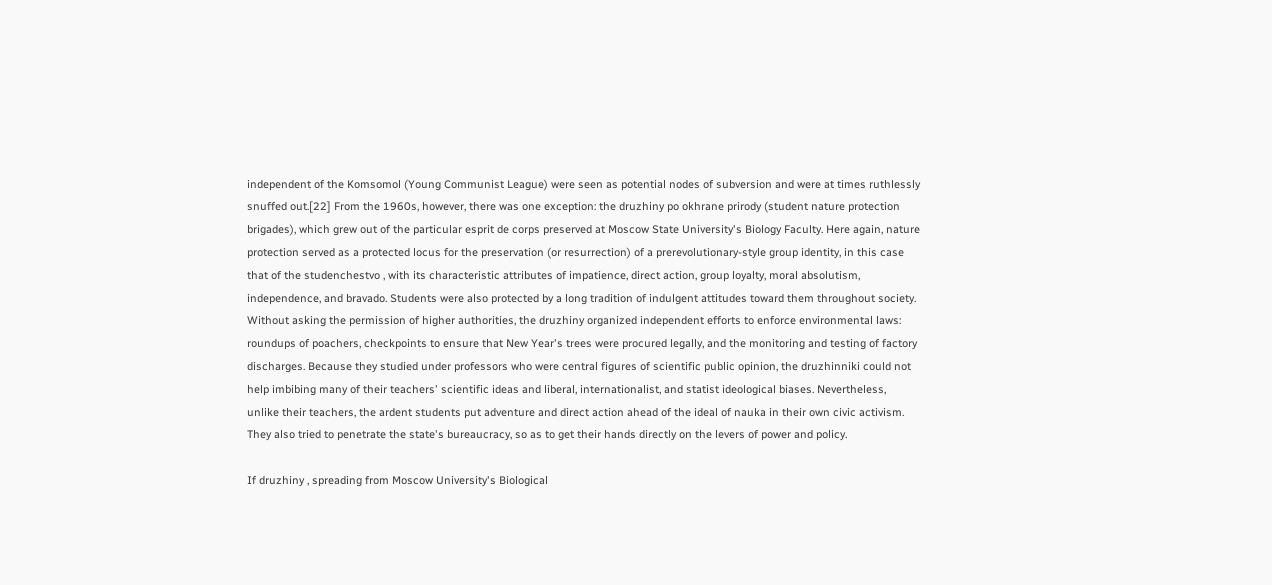independent of the Komsomol (Young Communist League) were seen as potential nodes of subversion and were at times ruthlessly snuffed out.[22] From the 1960s, however, there was one exception: the druzhiny po okhrane prirody (student nature protection brigades), which grew out of the particular esprit de corps preserved at Moscow State University's Biology Faculty. Here again, nature protection served as a protected locus for the preservation (or resurrection) of a prerevolutionary-style group identity, in this case that of the studenchestvo , with its characteristic attributes of impatience, direct action, group loyalty, moral absolutism, independence, and bravado. Students were also protected by a long tradition of indulgent attitudes toward them throughout society. Without asking the permission of higher authorities, the druzhiny organized independent efforts to enforce environmental laws: roundups of poachers, checkpoints to ensure that New Year's trees were procured legally, and the monitoring and testing of factory discharges. Because they studied under professors who were central figures of scientific public opinion, the druzhinniki could not help imbibing many of their teachers' scientific ideas and liberal, internationalist, and statist ideological biases. Nevertheless, unlike their teachers, the ardent students put adventure and direct action ahead of the ideal of nauka in their own civic activism. They also tried to penetrate the state's bureaucracy, so as to get their hands directly on the levers of power and policy.

If druzhiny , spreading from Moscow University's Biological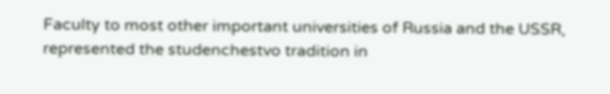Faculty to most other important universities of Russia and the USSR, represented the studenchestvo tradition in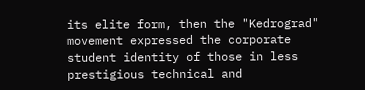its elite form, then the "Kedrograd" movement expressed the corporate student identity of those in less prestigious technical and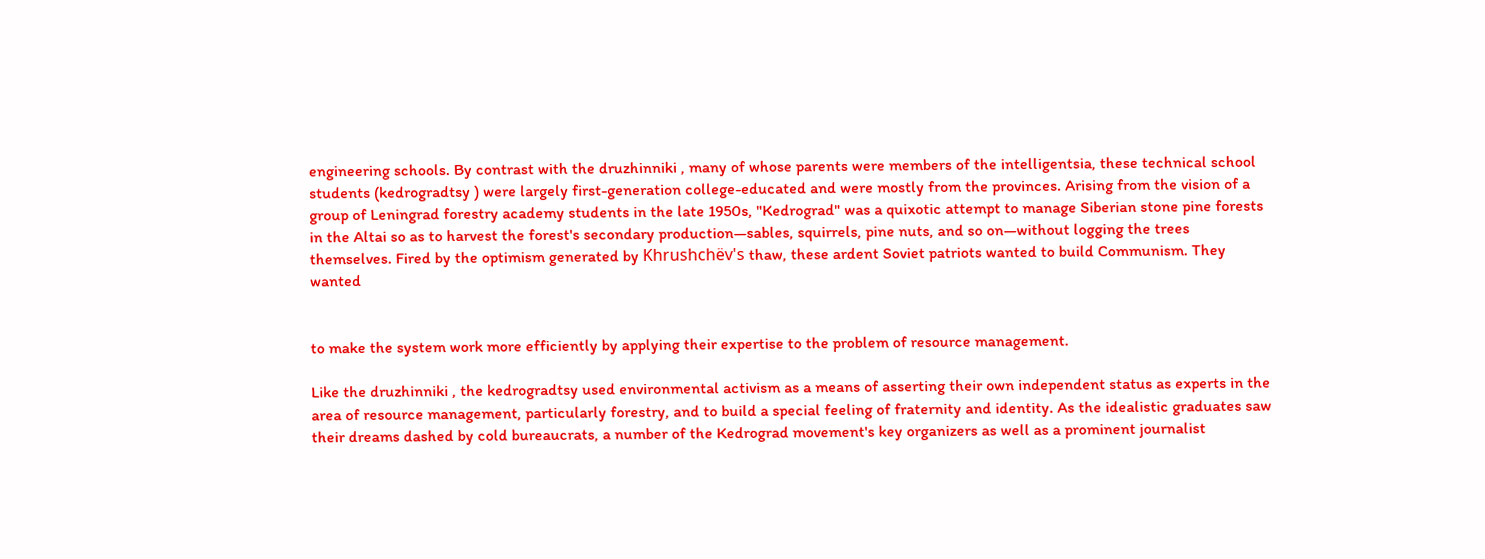engineering schools. By contrast with the druzhinniki , many of whose parents were members of the intelligentsia, these technical school students (kedrogradtsy ) were largely first-generation college-educated and were mostly from the provinces. Arising from the vision of a group of Leningrad forestry academy students in the late 1950s, "Kedrograd" was a quixotic attempt to manage Siberian stone pine forests in the Altai so as to harvest the forest's secondary production—sables, squirrels, pine nuts, and so on—without logging the trees themselves. Fired by the optimism generated by Khrushchëv's thaw, these ardent Soviet patriots wanted to build Communism. They wanted


to make the system work more efficiently by applying their expertise to the problem of resource management.

Like the druzhinniki , the kedrogradtsy used environmental activism as a means of asserting their own independent status as experts in the area of resource management, particularly forestry, and to build a special feeling of fraternity and identity. As the idealistic graduates saw their dreams dashed by cold bureaucrats, a number of the Kedrograd movement's key organizers as well as a prominent journalist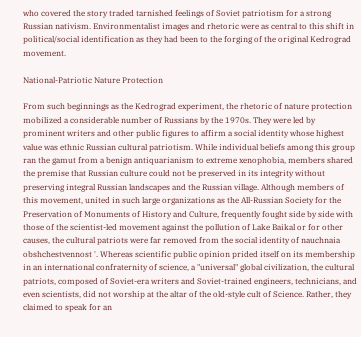who covered the story traded tarnished feelings of Soviet patriotism for a strong Russian nativism. Environmentalist images and rhetoric were as central to this shift in political/social identification as they had been to the forging of the original Kedrograd movement.

National-Patriotic Nature Protection

From such beginnings as the Kedrograd experiment, the rhetoric of nature protection mobilized a considerable number of Russians by the 1970s. They were led by prominent writers and other public figures to affirm a social identity whose highest value was ethnic Russian cultural patriotism. While individual beliefs among this group ran the gamut from a benign antiquarianism to extreme xenophobia, members shared the premise that Russian culture could not be preserved in its integrity without preserving integral Russian landscapes and the Russian village. Although members of this movement, united in such large organizations as the All-Russian Society for the Preservation of Monuments of History and Culture, frequently fought side by side with those of the scientist-led movement against the pollution of Lake Baikal or for other causes, the cultural patriots were far removed from the social identity of nauchnaia obshchestvennost '. Whereas scientific public opinion prided itself on its membership in an international confraternity of science, a "universal" global civilization, the cultural patriots, composed of Soviet-era writers and Soviet-trained engineers, technicians, and even scientists, did not worship at the altar of the old-style cult of Science. Rather, they claimed to speak for an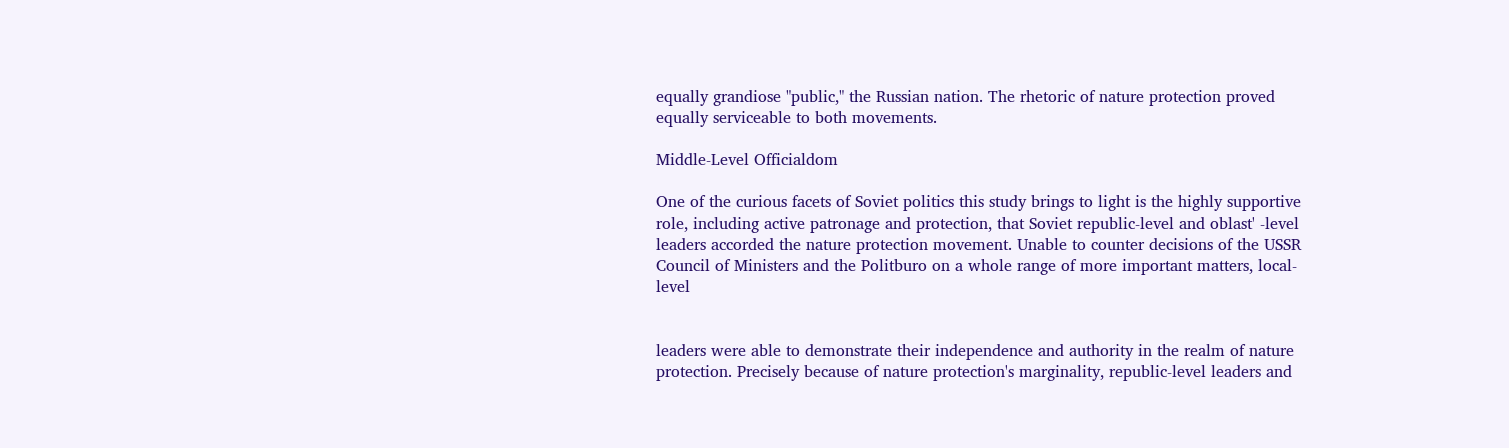equally grandiose "public," the Russian nation. The rhetoric of nature protection proved equally serviceable to both movements.

Middle-Level Officialdom

One of the curious facets of Soviet politics this study brings to light is the highly supportive role, including active patronage and protection, that Soviet republic-level and oblast' -level leaders accorded the nature protection movement. Unable to counter decisions of the USSR Council of Ministers and the Politburo on a whole range of more important matters, local-level


leaders were able to demonstrate their independence and authority in the realm of nature protection. Precisely because of nature protection's marginality, republic-level leaders and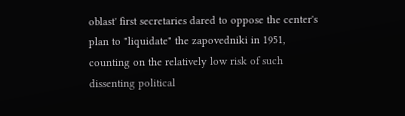oblast' first secretaries dared to oppose the center's plan to "liquidate" the zapovedniki in 1951, counting on the relatively low risk of such dissenting political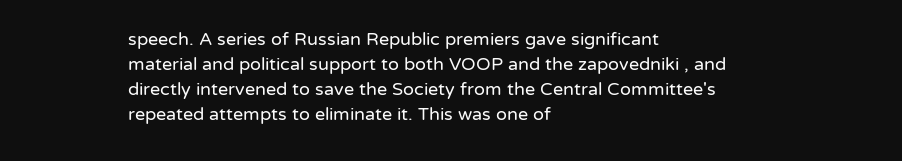speech. A series of Russian Republic premiers gave significant material and political support to both VOOP and the zapovedniki , and directly intervened to save the Society from the Central Committee's repeated attempts to eliminate it. This was one of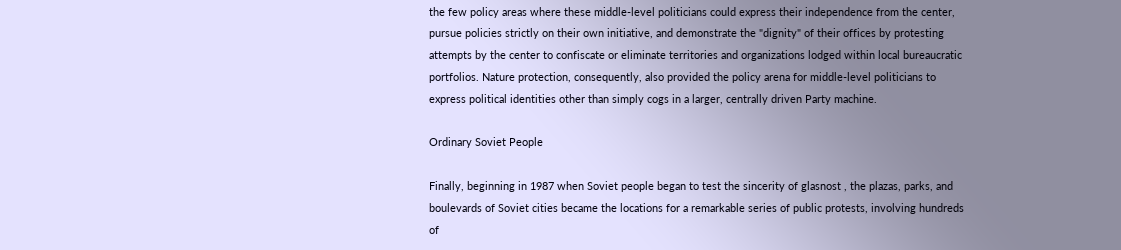the few policy areas where these middle-level politicians could express their independence from the center, pursue policies strictly on their own initiative, and demonstrate the "dignity" of their offices by protesting attempts by the center to confiscate or eliminate territories and organizations lodged within local bureaucratic portfolios. Nature protection, consequently, also provided the policy arena for middle-level politicians to express political identities other than simply cogs in a larger, centrally driven Party machine.

Ordinary Soviet People

Finally, beginning in 1987 when Soviet people began to test the sincerity of glasnost , the plazas, parks, and boulevards of Soviet cities became the locations for a remarkable series of public protests, involving hundreds of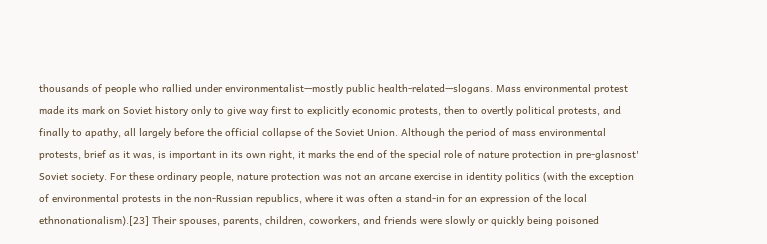thousands of people who rallied under environmentalist—mostly public health-related—slogans. Mass environmental protest made its mark on Soviet history only to give way first to explicitly economic protests, then to overtly political protests, and finally to apathy, all largely before the official collapse of the Soviet Union. Although the period of mass environmental protests, brief as it was, is important in its own right, it marks the end of the special role of nature protection in pre-glasnost' Soviet society. For these ordinary people, nature protection was not an arcane exercise in identity politics (with the exception of environmental protests in the non-Russian republics, where it was often a stand-in for an expression of the local ethnonationalism).[23] Their spouses, parents, children, coworkers, and friends were slowly or quickly being poisoned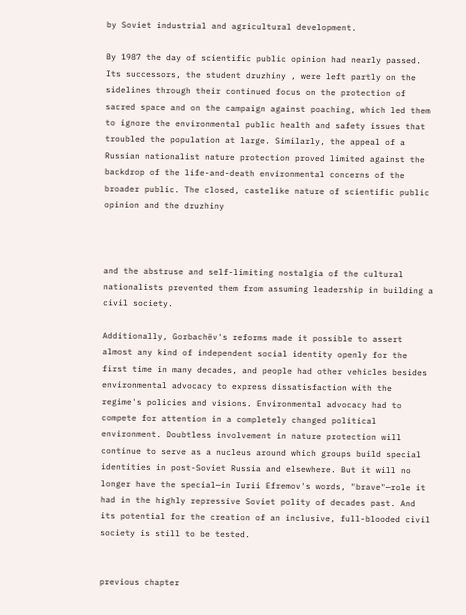by Soviet industrial and agricultural development.

By 1987 the day of scientific public opinion had nearly passed. Its successors, the student druzhiny , were left partly on the sidelines through their continued focus on the protection of sacred space and on the campaign against poaching, which led them to ignore the environmental public health and safety issues that troubled the population at large. Similarly, the appeal of a Russian nationalist nature protection proved limited against the backdrop of the life-and-death environmental concerns of the broader public. The closed, castelike nature of scientific public opinion and the druzhiny



and the abstruse and self-limiting nostalgia of the cultural nationalists prevented them from assuming leadership in building a civil society.

Additionally, Gorbachëv's reforms made it possible to assert almost any kind of independent social identity openly for the first time in many decades, and people had other vehicles besides environmental advocacy to express dissatisfaction with the regime's policies and visions. Environmental advocacy had to compete for attention in a completely changed political environment. Doubtless involvement in nature protection will continue to serve as a nucleus around which groups build special identities in post-Soviet Russia and elsewhere. But it will no longer have the special—in Iurii Efremov's words, "brave"—role it had in the highly repressive Soviet polity of decades past. And its potential for the creation of an inclusive, full-blooded civil society is still to be tested.


previous chapter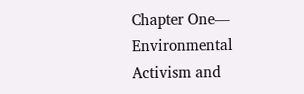Chapter One— Environmental Activism and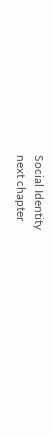Social Identity
next chapter